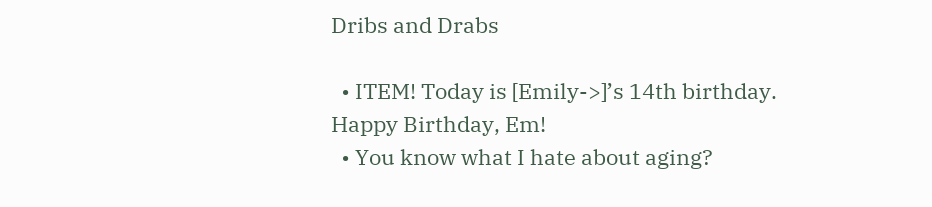Dribs and Drabs

  • ITEM! Today is [Emily->]’s 14th birthday. Happy Birthday, Em!
  • You know what I hate about aging?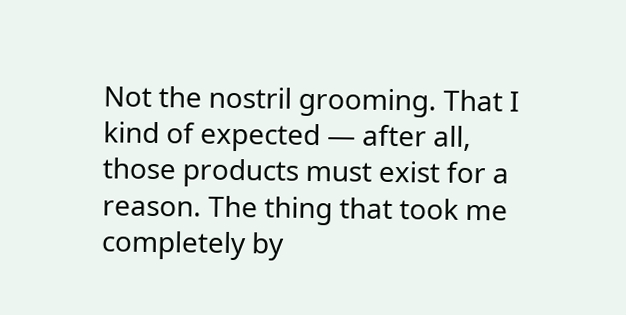Not the nostril grooming. That I kind of expected — after all, those products must exist for a reason. The thing that took me completely by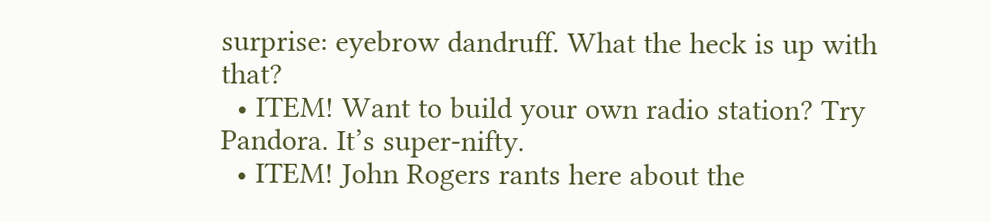surprise: eyebrow dandruff. What the heck is up with that?
  • ITEM! Want to build your own radio station? Try Pandora. It’s super-nifty.
  • ITEM! John Rogers rants here about the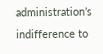administration’s indifference to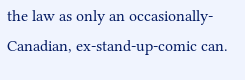the law as only an occasionally-Canadian, ex-stand-up-comic can.